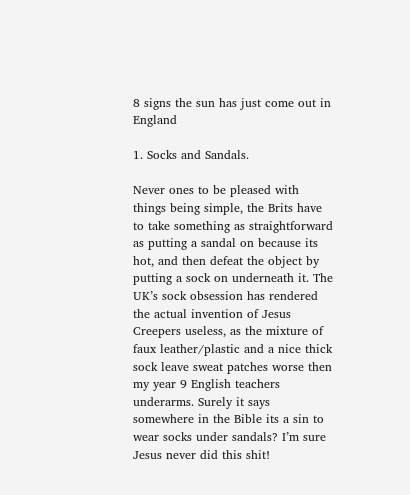8 signs the sun has just come out in England

1. Socks and Sandals.

Never ones to be pleased with things being simple, the Brits have to take something as straightforward as putting a sandal on because its hot, and then defeat the object by putting a sock on underneath it. The UK’s sock obsession has rendered the actual invention of Jesus Creepers useless, as the mixture of faux leather/plastic and a nice thick sock leave sweat patches worse then my year 9 English teachers underarms. Surely it says somewhere in the Bible its a sin to wear socks under sandals? I’m sure Jesus never did this shit!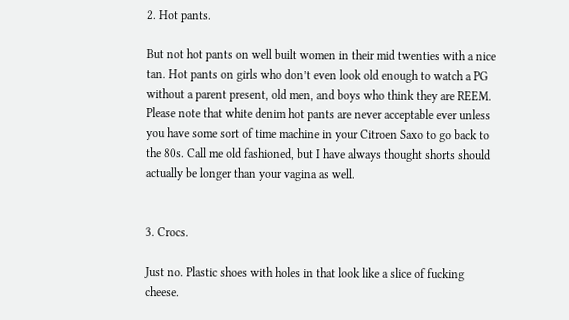2. Hot pants.

But not hot pants on well built women in their mid twenties with a nice tan. Hot pants on girls who don’t even look old enough to watch a PG without a parent present, old men, and boys who think they are REEM. Please note that white denim hot pants are never acceptable ever unless you have some sort of time machine in your Citroen Saxo to go back to the 80s. Call me old fashioned, but I have always thought shorts should actually be longer than your vagina as well.


3. Crocs.

Just no. Plastic shoes with holes in that look like a slice of fucking cheese.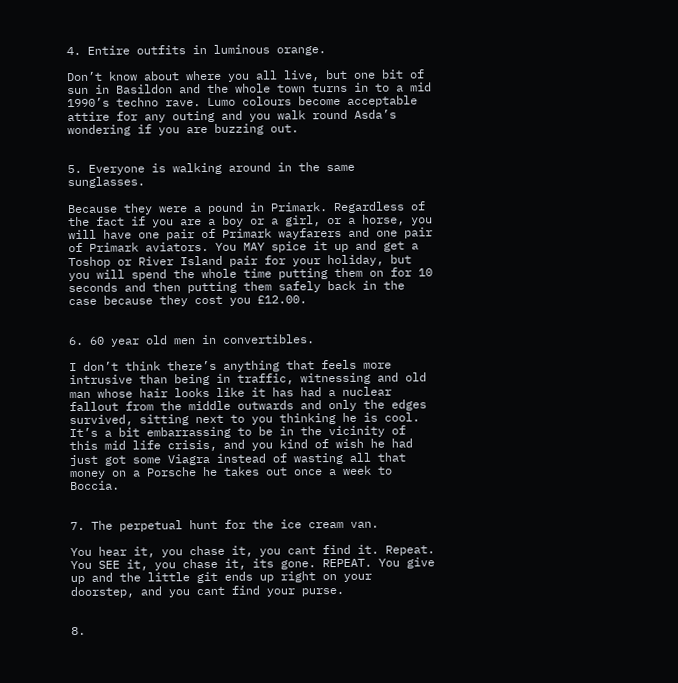4. Entire outfits in luminous orange.

Don’t know about where you all live, but one bit of sun in Basildon and the whole town turns in to a mid 1990’s techno rave. Lumo colours become acceptable attire for any outing and you walk round Asda’s wondering if you are buzzing out.


5. Everyone is walking around in the same sunglasses.

Because they were a pound in Primark. Regardless of the fact if you are a boy or a girl, or a horse, you will have one pair of Primark wayfarers and one pair of Primark aviators. You MAY spice it up and get a Toshop or River Island pair for your holiday, but you will spend the whole time putting them on for 10 seconds and then putting them safely back in the case because they cost you £12.00.


6. 60 year old men in convertibles.

I don’t think there’s anything that feels more intrusive than being in traffic, witnessing and old man whose hair looks like it has had a nuclear fallout from the middle outwards and only the edges survived, sitting next to you thinking he is cool. It’s a bit embarrassing to be in the vicinity of this mid life crisis, and you kind of wish he had just got some Viagra instead of wasting all that money on a Porsche he takes out once a week to Boccia.


7. The perpetual hunt for the ice cream van.

You hear it, you chase it, you cant find it. Repeat. You SEE it, you chase it, its gone. REPEAT. You give up and the little git ends up right on your doorstep, and you cant find your purse.


8.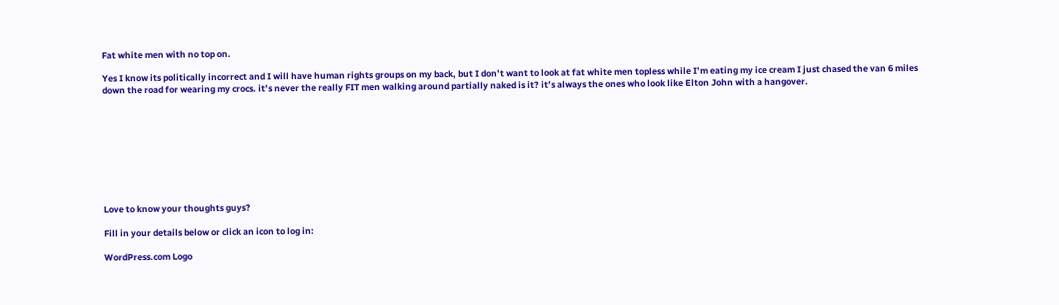Fat white men with no top on.

Yes I know its politically incorrect and I will have human rights groups on my back, but I don’t want to look at fat white men topless while I’m eating my ice cream I just chased the van 6 miles down the road for wearing my crocs. it’s never the really FIT men walking around partially naked is it? it’s always the ones who look like Elton John with a hangover.









Love to know your thoughts guys?

Fill in your details below or click an icon to log in:

WordPress.com Logo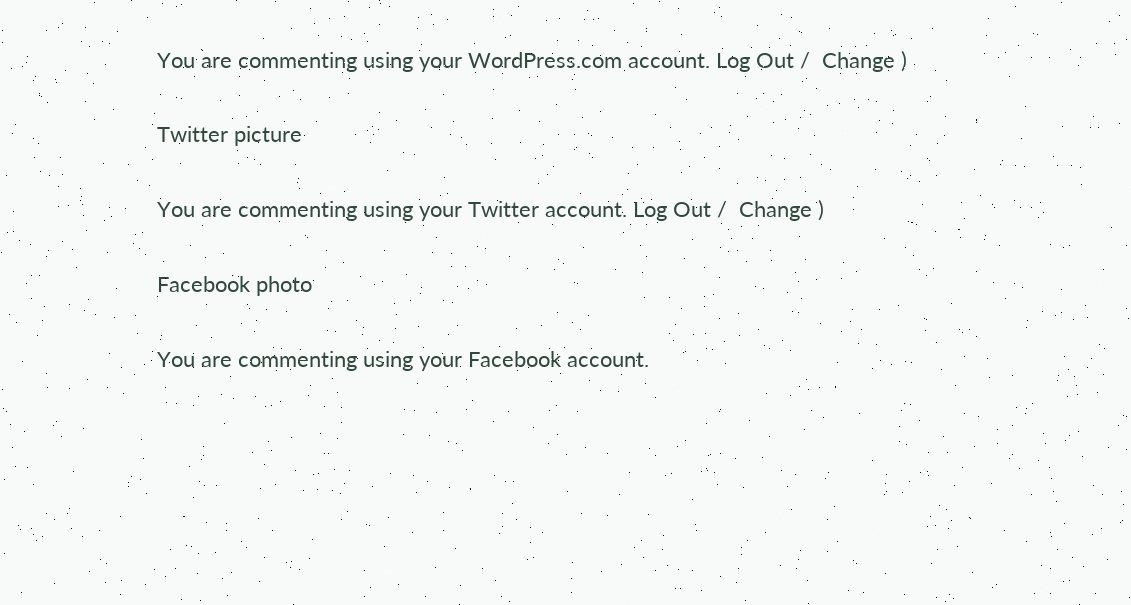You are commenting using your WordPress.com account. Log Out /  Change )

Twitter picture

You are commenting using your Twitter account. Log Out /  Change )

Facebook photo

You are commenting using your Facebook account.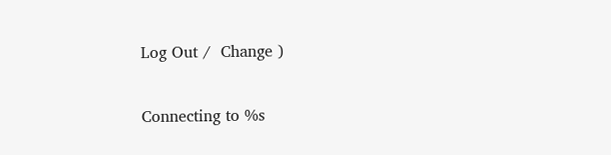Log Out /  Change )

Connecting to %s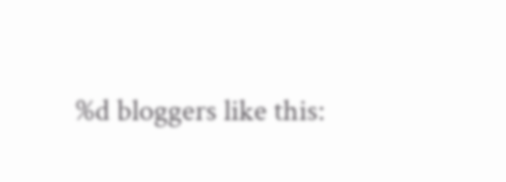%d bloggers like this: